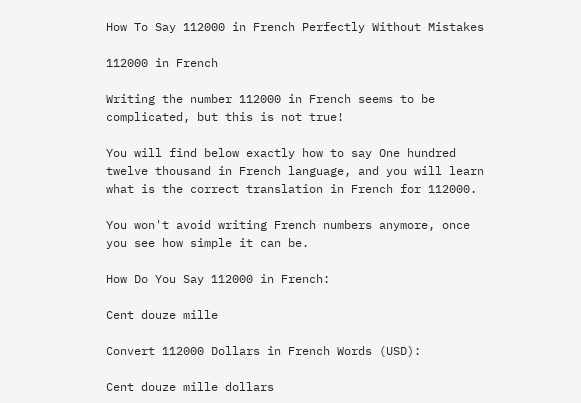How To Say 112000 in French Perfectly Without Mistakes

112000 in French

Writing the number 112000 in French seems to be complicated, but this is not true!

You will find below exactly how to say One hundred twelve thousand in French language, and you will learn what is the correct translation in French for 112000.

You won't avoid writing French numbers anymore, once you see how simple it can be.

How Do You Say 112000 in French:

Cent douze mille

Convert 112000 Dollars in French Words (USD):

Cent douze mille dollars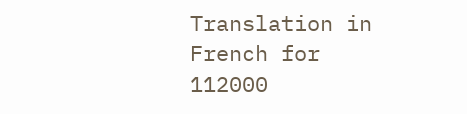Translation in French for 112000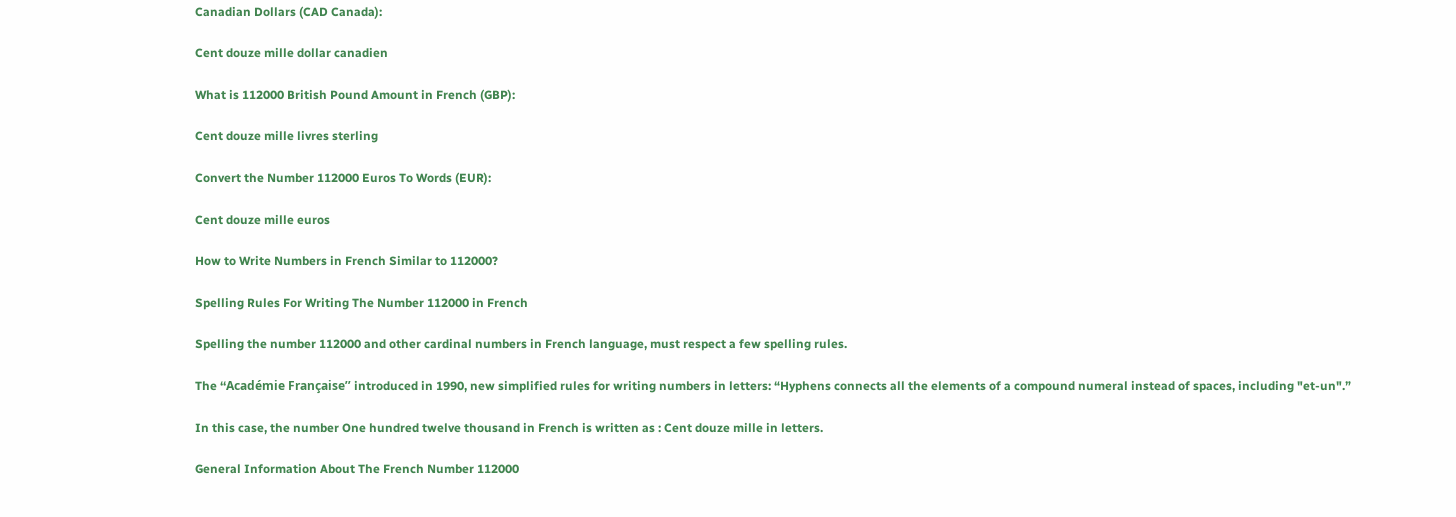Canadian Dollars (CAD Canada):

Cent douze mille dollar canadien

What is 112000 British Pound Amount in French (GBP):

Cent douze mille livres sterling

Convert the Number 112000 Euros To Words (EUR):

Cent douze mille euros

How to Write Numbers in French Similar to 112000?

Spelling Rules For Writing The Number 112000 in French

Spelling the number 112000 and other cardinal numbers in French language, must respect a few spelling rules.

The ‘‘Académie Française’’ introduced in 1990, new simplified rules for writing numbers in letters: “Hyphens connects all the elements of a compound numeral instead of spaces, including "et-un".”

In this case, the number One hundred twelve thousand in French is written as : Cent douze mille in letters.

General Information About The French Number 112000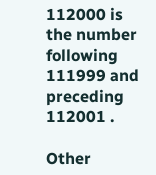112000 is the number following 111999 and preceding 112001 .

Other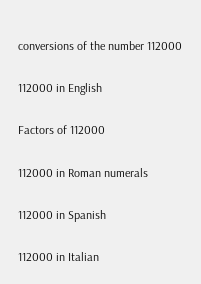conversions of the number 112000

112000 in English

Factors of 112000

112000 in Roman numerals

112000 in Spanish

112000 in Italian